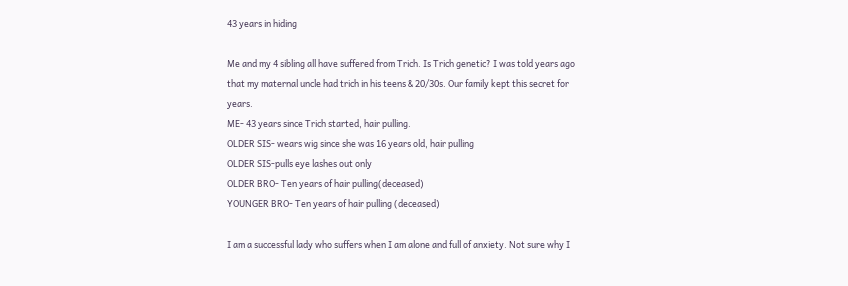43 years in hiding

Me and my 4 sibling all have suffered from Trich. Is Trich genetic? I was told years ago that my maternal uncle had trich in his teens & 20/30s. Our family kept this secret for years.
ME- 43 years since Trich started, hair pulling.
OLDER SIS- wears wig since she was 16 years old, hair pulling
OLDER SIS-pulls eye lashes out only
OLDER BRO- Ten years of hair pulling(deceased)
YOUNGER BRO- Ten years of hair pulling (deceased)

I am a successful lady who suffers when I am alone and full of anxiety. Not sure why I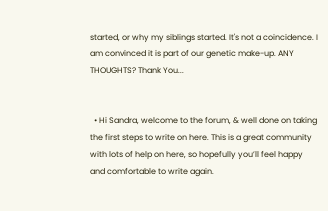started, or why my siblings started. It's not a coincidence. I am convinced it is part of our genetic make-up. ANY THOUGHTS? Thank You...


  • Hi Sandra, welcome to the forum, & well done on taking the first steps to write on here. This is a great community with lots of help on here, so hopefully you’ll feel happy and comfortable to write again.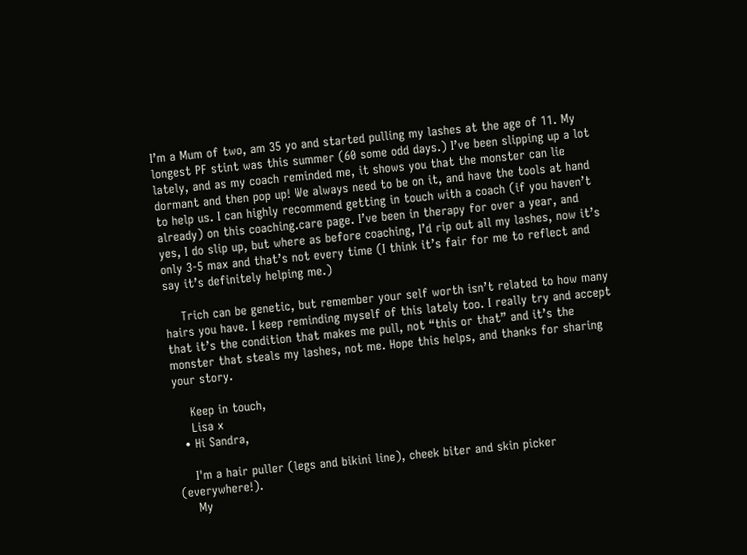I’m a Mum of two, am 35 yo and started pulling my lashes at the age of 11. My longest PF stint was this summer (60 some odd days.) I’ve been slipping up a lot lately, and as my coach reminded me, it shows you that the monster can lie dormant and then pop up! We always need to be on it, and have the tools at hand to help us. I can highly recommend getting in touch with a coach (if you haven’t already) on this coaching.care page. I’ve been in therapy for over a year, and yes, I do slip up, but where as before coaching, I’d rip out all my lashes, now it’s only 3-5 max and that’s not every time (I think it’s fair for me to reflect and say it’s definitely helping me.)

    Trich can be genetic, but remember your self worth isn’t related to how many hairs you have. I keep reminding myself of this lately too. I really try and accept that it’s the condition that makes me pull, not “this or that” and it’s the monster that steals my lashes, not me. Hope this helps, and thanks for sharing your story.

    Keep in touch,
    Lisa x
  • Hi Sandra,

    I'm a hair puller (legs and bikini line), cheek biter and skin picker (everywhere!).
    My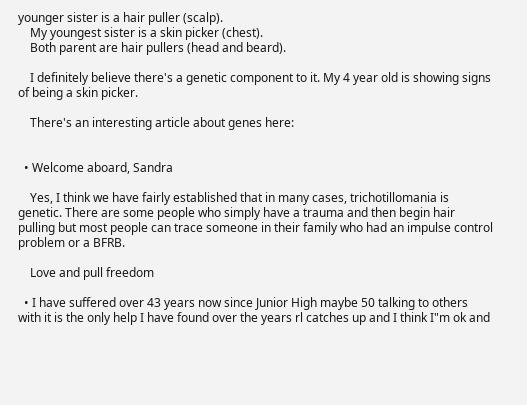younger sister is a hair puller (scalp).
    My youngest sister is a skin picker (chest).
    Both parent are hair pullers (head and beard).

    I definitely believe there's a genetic component to it. My 4 year old is showing signs of being a skin picker.

    There's an interesting article about genes here:


  • Welcome aboard, Sandra

    Yes, I think we have fairly established that in many cases, trichotillomania is genetic. There are some people who simply have a trauma and then begin hair pulling but most people can trace someone in their family who had an impulse control problem or a BFRB.

    Love and pull freedom

  • I have suffered over 43 years now since Junior High maybe 50 talking to others with it is the only help I have found over the years rl catches up and I think I"m ok and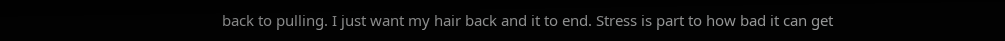back to pulling. I just want my hair back and it to end. Stress is part to how bad it can get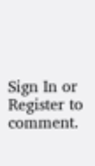Sign In or Register to comment.